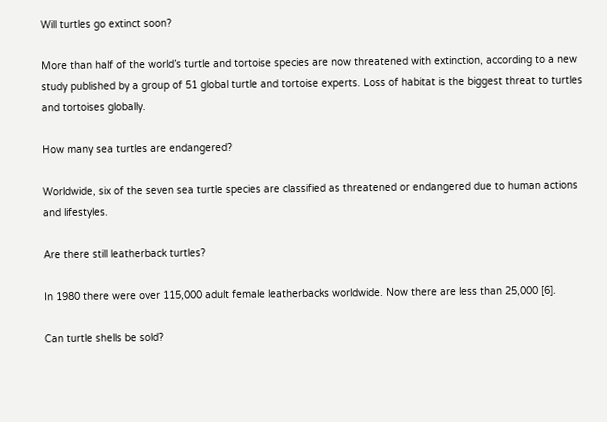Will turtles go extinct soon?

More than half of the world’s turtle and tortoise species are now threatened with extinction, according to a new study published by a group of 51 global turtle and tortoise experts. Loss of habitat is the biggest threat to turtles and tortoises globally.

How many sea turtles are endangered?

Worldwide, six of the seven sea turtle species are classified as threatened or endangered due to human actions and lifestyles.

Are there still leatherback turtles?

In 1980 there were over 115,000 adult female leatherbacks worldwide. Now there are less than 25,000 [6].

Can turtle shells be sold?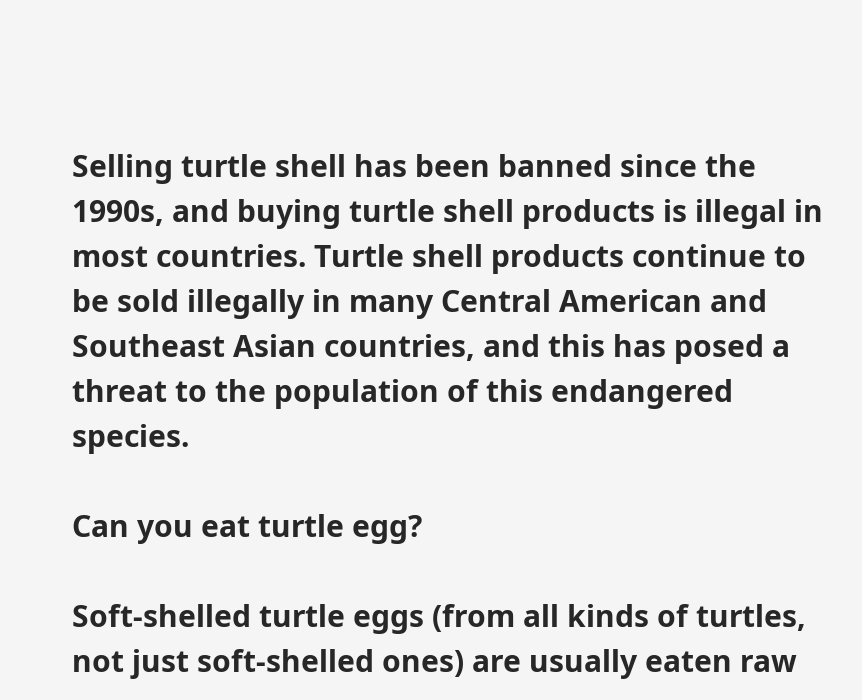Selling turtle shell has been banned since the 1990s, and buying turtle shell products is illegal in most countries. Turtle shell products continue to be sold illegally in many Central American and Southeast Asian countries, and this has posed a threat to the population of this endangered species.

Can you eat turtle egg?

Soft-shelled turtle eggs (from all kinds of turtles, not just soft-shelled ones) are usually eaten raw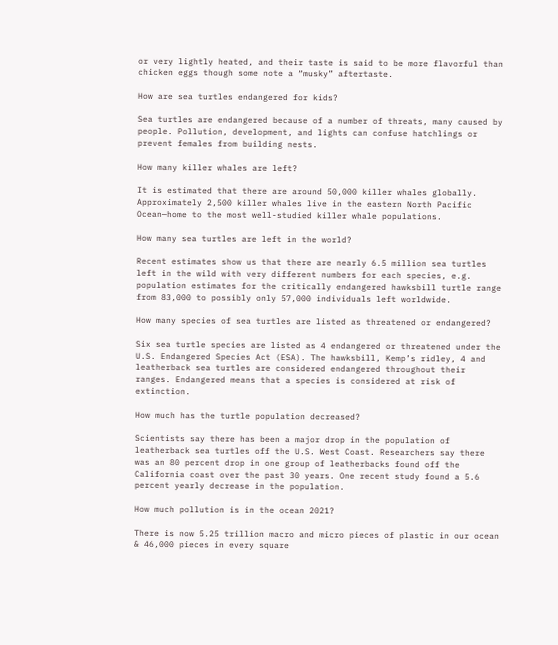or very lightly heated, and their taste is said to be more flavorful than chicken eggs though some note a “musky” aftertaste.

How are sea turtles endangered for kids?

Sea turtles are endangered because of a number of threats, many caused by people. Pollution, development, and lights can confuse hatchlings or prevent females from building nests.

How many killer whales are left?

It is estimated that there are around 50,000 killer whales globally. Approximately 2,500 killer whales live in the eastern North Pacific Ocean—home to the most well-studied killer whale populations.

How many sea turtles are left in the world?

Recent estimates show us that there are nearly 6.5 million sea turtles left in the wild with very different numbers for each species, e.g. population estimates for the critically endangered hawksbill turtle range from 83,000 to possibly only 57,000 individuals left worldwide.

How many species of sea turtles are listed as threatened or endangered?

Six sea turtle species are listed as 4 endangered or threatened under the U.S. Endangered Species Act (ESA). The hawksbill, Kemp’s ridley, 4 and leatherback sea turtles are considered endangered throughout their ranges. Endangered means that a species is considered at risk of extinction.

How much has the turtle population decreased?

Scientists say there has been a major drop in the population of leatherback sea turtles off the U.S. West Coast. Researchers say there was an 80 percent drop in one group of leatherbacks found off the California coast over the past 30 years. One recent study found a 5.6 percent yearly decrease in the population.

How much pollution is in the ocean 2021?

There is now 5.25 trillion macro and micro pieces of plastic in our ocean & 46,000 pieces in every square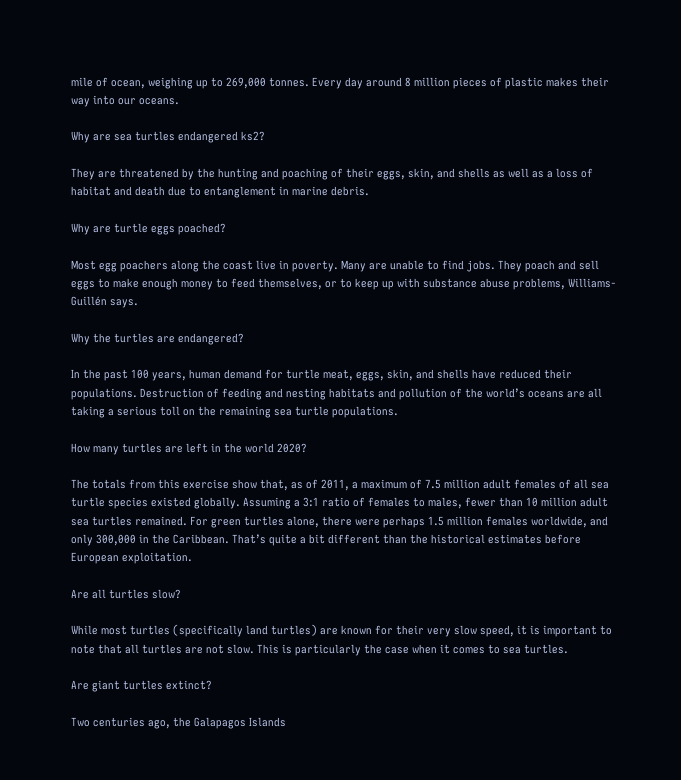mile of ocean, weighing up to 269,000 tonnes. Every day around 8 million pieces of plastic makes their way into our oceans.

Why are sea turtles endangered ks2?

They are threatened by the hunting and poaching of their eggs, skin, and shells as well as a loss of habitat and death due to entanglement in marine debris.

Why are turtle eggs poached?

Most egg poachers along the coast live in poverty. Many are unable to find jobs. They poach and sell eggs to make enough money to feed themselves, or to keep up with substance abuse problems, Williams-Guillén says.

Why the turtles are endangered?

In the past 100 years, human demand for turtle meat, eggs, skin, and shells have reduced their populations. Destruction of feeding and nesting habitats and pollution of the world’s oceans are all taking a serious toll on the remaining sea turtle populations.

How many turtles are left in the world 2020?

The totals from this exercise show that, as of 2011, a maximum of 7.5 million adult females of all sea turtle species existed globally. Assuming a 3:1 ratio of females to males, fewer than 10 million adult sea turtles remained. For green turtles alone, there were perhaps 1.5 million females worldwide, and only 300,000 in the Caribbean. That’s quite a bit different than the historical estimates before European exploitation.

Are all turtles slow?

While most turtles (specifically land turtles) are known for their very slow speed, it is important to note that all turtles are not slow. This is particularly the case when it comes to sea turtles.

Are giant turtles extinct?

Two centuries ago, the Galapagos Islands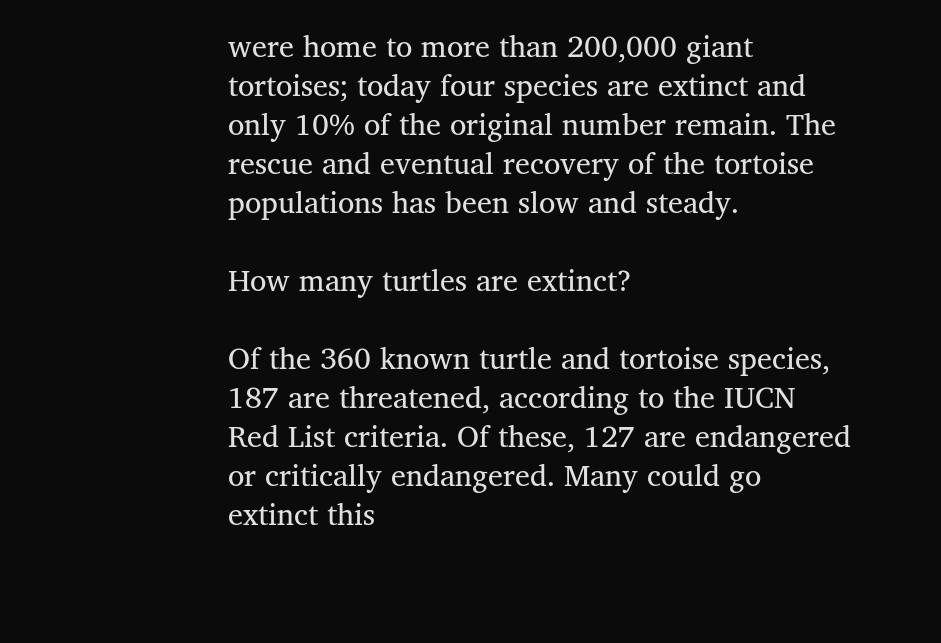were home to more than 200,000 giant tortoises; today four species are extinct and only 10% of the original number remain. The rescue and eventual recovery of the tortoise populations has been slow and steady.

How many turtles are extinct?

Of the 360 known turtle and tortoise species, 187 are threatened, according to the IUCN Red List criteria. Of these, 127 are endangered or critically endangered. Many could go extinct this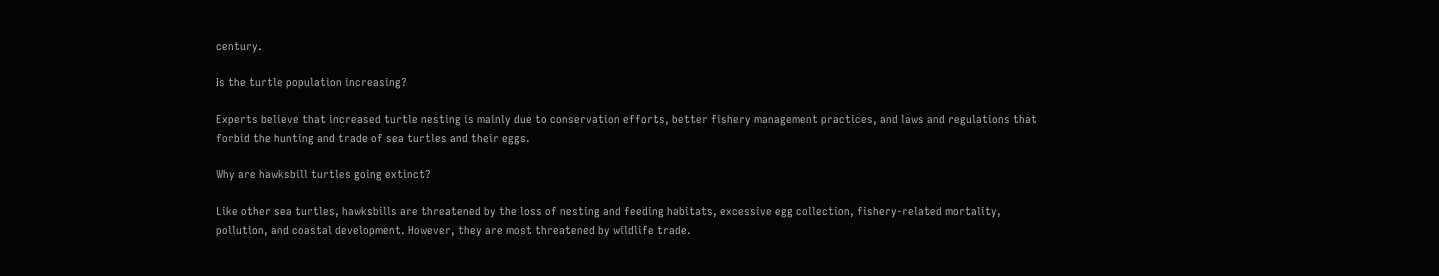century.

Is the turtle population increasing?

Experts believe that increased turtle nesting is mainly due to conservation efforts, better fishery management practices, and laws and regulations that forbid the hunting and trade of sea turtles and their eggs.

Why are hawksbill turtles going extinct?

Like other sea turtles, hawksbills are threatened by the loss of nesting and feeding habitats, excessive egg collection, fishery-related mortality, pollution, and coastal development. However, they are most threatened by wildlife trade.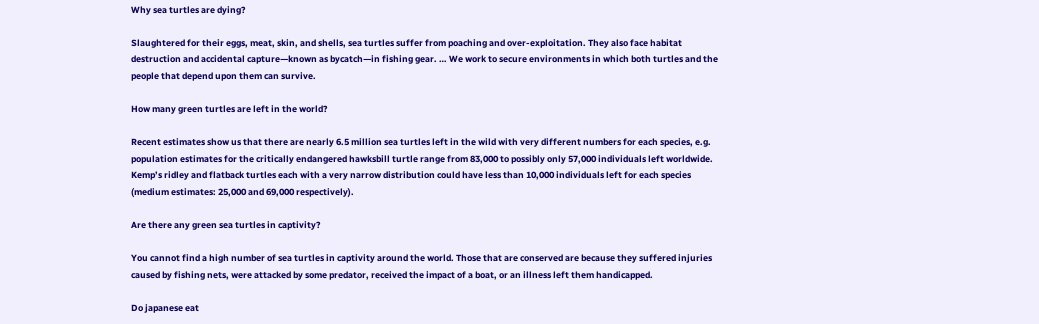Why sea turtles are dying?

Slaughtered for their eggs, meat, skin, and shells, sea turtles suffer from poaching and over-exploitation. They also face habitat destruction and accidental capture—known as bycatch—in fishing gear. … We work to secure environments in which both turtles and the people that depend upon them can survive.

How many green turtles are left in the world?

Recent estimates show us that there are nearly 6.5 million sea turtles left in the wild with very different numbers for each species, e.g. population estimates for the critically endangered hawksbill turtle range from 83,000 to possibly only 57,000 individuals left worldwide. Kemp’s ridley and flatback turtles each with a very narrow distribution could have less than 10,000 individuals left for each species (medium estimates: 25,000 and 69,000 respectively).

Are there any green sea turtles in captivity?

You cannot find a high number of sea turtles in captivity around the world. Those that are conserved are because they suffered injuries caused by fishing nets, were attacked by some predator, received the impact of a boat, or an illness left them handicapped.

Do japanese eat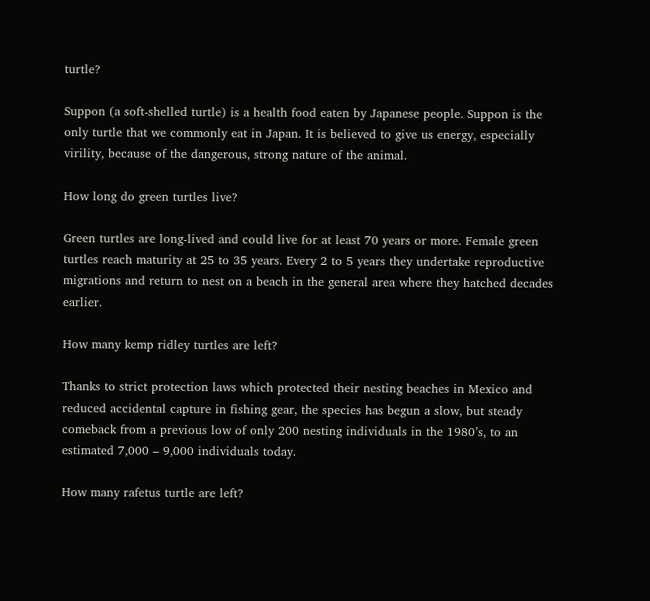turtle?

Suppon (a soft-shelled turtle) is a health food eaten by Japanese people. Suppon is the only turtle that we commonly eat in Japan. It is believed to give us energy, especially virility, because of the dangerous, strong nature of the animal.

How long do green turtles live?

Green turtles are long-lived and could live for at least 70 years or more. Female green turtles reach maturity at 25 to 35 years. Every 2 to 5 years they undertake reproductive migrations and return to nest on a beach in the general area where they hatched decades earlier.

How many kemp ridley turtles are left?

Thanks to strict protection laws which protected their nesting beaches in Mexico and reduced accidental capture in fishing gear, the species has begun a slow, but steady comeback from a previous low of only 200 nesting individuals in the 1980’s, to an estimated 7,000 – 9,000 individuals today.

How many rafetus turtle are left?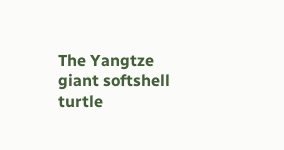The Yangtze giant softshell turtle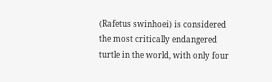(Rafetus swinhoei) is considered the most critically endangered turtle in the world, with only four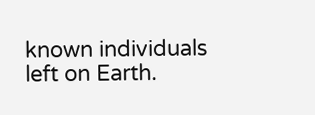known individuals left on Earth.